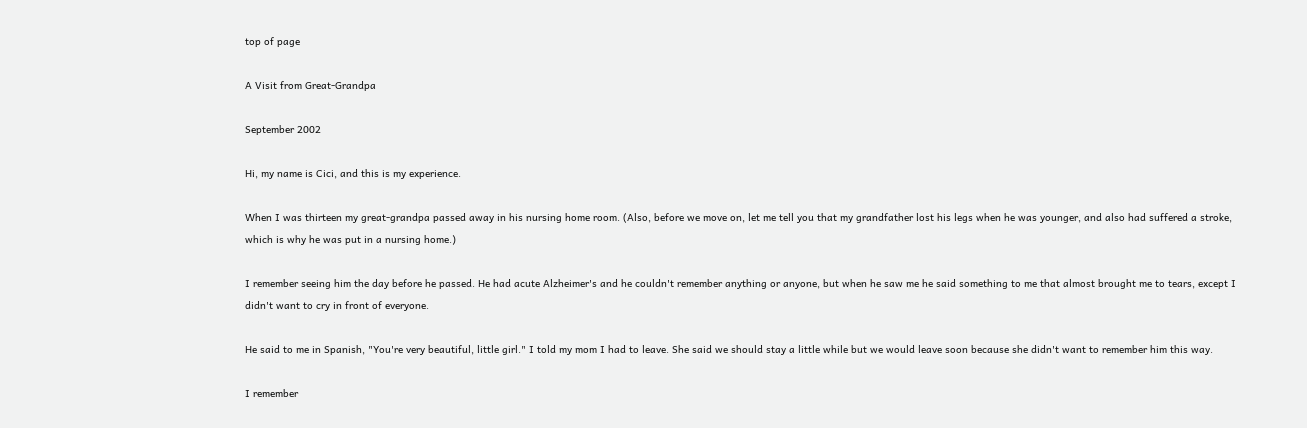top of page

A Visit from Great-Grandpa

September 2002

Hi, my name is Cici, and this is my experience.

When I was thirteen my great-grandpa passed away in his nursing home room. (Also, before we move on, let me tell you that my grandfather lost his legs when he was younger, and also had suffered a stroke, which is why he was put in a nursing home.)

I remember seeing him the day before he passed. He had acute Alzheimer's and he couldn't remember anything or anyone, but when he saw me he said something to me that almost brought me to tears, except I didn't want to cry in front of everyone.

He said to me in Spanish, "You're very beautiful, little girl." I told my mom I had to leave. She said we should stay a little while but we would leave soon because she didn't want to remember him this way.

I remember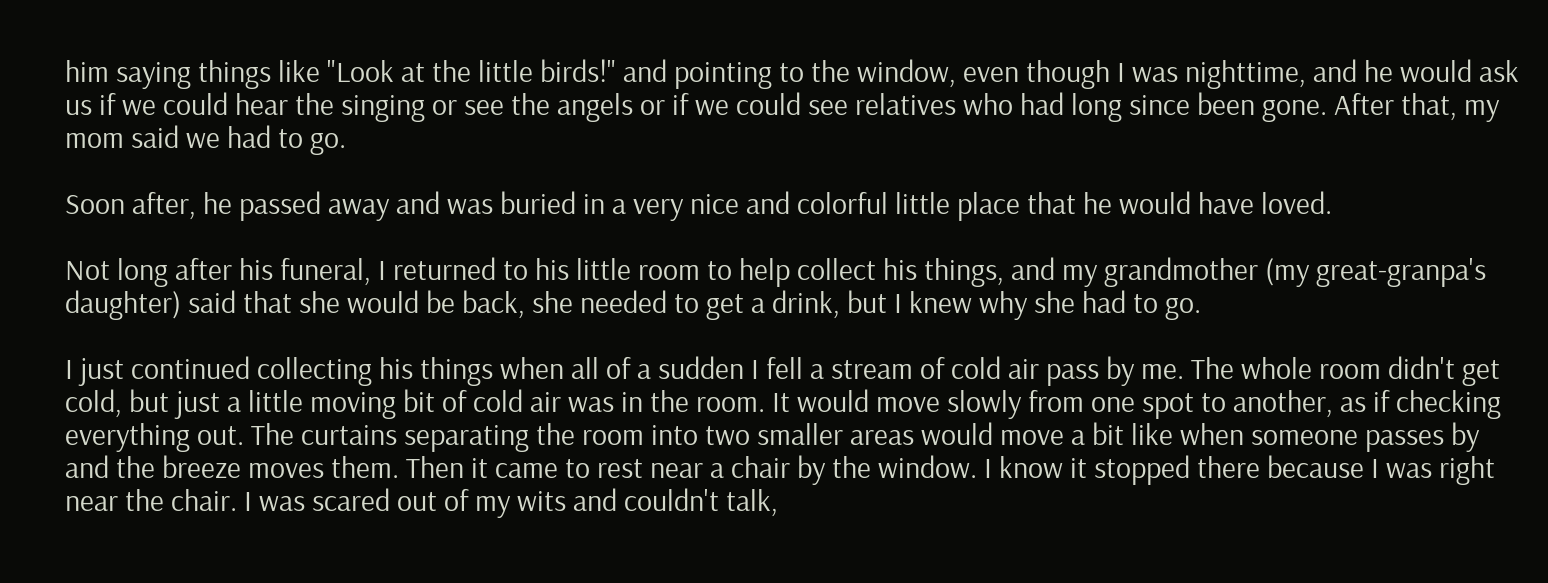him saying things like "Look at the little birds!" and pointing to the window, even though I was nighttime, and he would ask us if we could hear the singing or see the angels or if we could see relatives who had long since been gone. After that, my mom said we had to go.

Soon after, he passed away and was buried in a very nice and colorful little place that he would have loved.

Not long after his funeral, I returned to his little room to help collect his things, and my grandmother (my great-granpa's daughter) said that she would be back, she needed to get a drink, but I knew why she had to go.

I just continued collecting his things when all of a sudden I fell a stream of cold air pass by me. The whole room didn't get cold, but just a little moving bit of cold air was in the room. It would move slowly from one spot to another, as if checking everything out. The curtains separating the room into two smaller areas would move a bit like when someone passes by and the breeze moves them. Then it came to rest near a chair by the window. I know it stopped there because I was right near the chair. I was scared out of my wits and couldn't talk,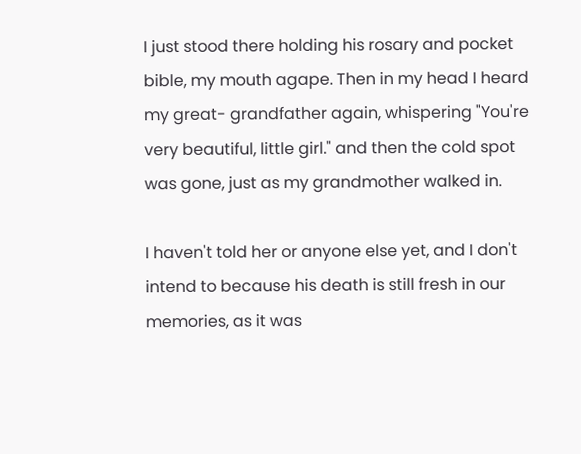I just stood there holding his rosary and pocket bible, my mouth agape. Then in my head I heard my great- grandfather again, whispering "You're very beautiful, little girl." and then the cold spot was gone, just as my grandmother walked in.

I haven't told her or anyone else yet, and I don't intend to because his death is still fresh in our memories, as it was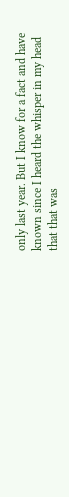only last year. But I know for a fact and have known since I heard the whisper in my head that that was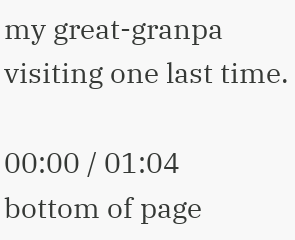my great-granpa visiting one last time.

00:00 / 01:04
bottom of page